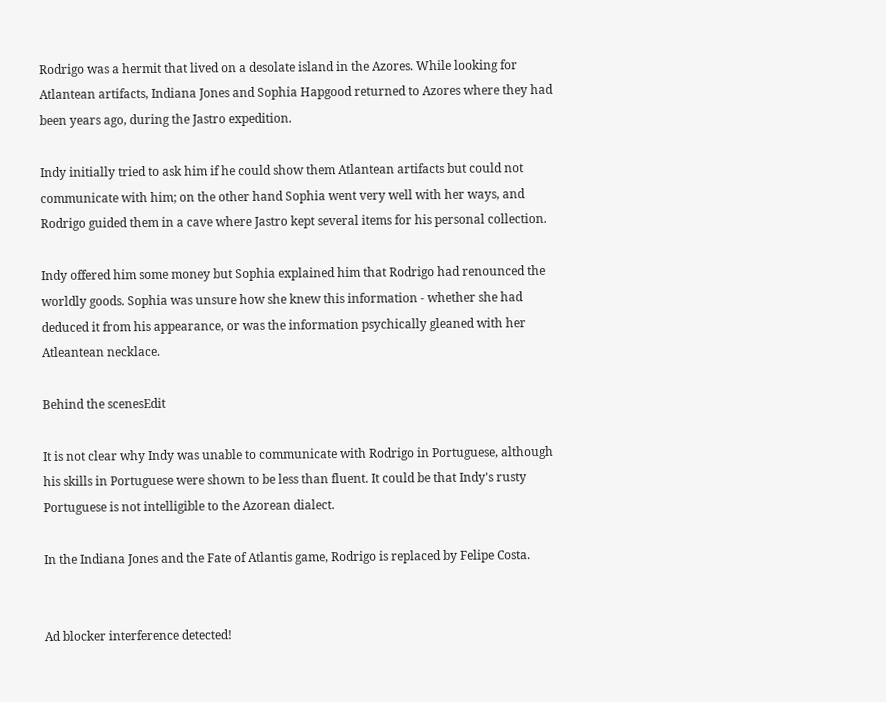Rodrigo was a hermit that lived on a desolate island in the Azores. While looking for Atlantean artifacts, Indiana Jones and Sophia Hapgood returned to Azores where they had been years ago, during the Jastro expedition.

Indy initially tried to ask him if he could show them Atlantean artifacts but could not communicate with him; on the other hand Sophia went very well with her ways, and Rodrigo guided them in a cave where Jastro kept several items for his personal collection.

Indy offered him some money but Sophia explained him that Rodrigo had renounced the worldly goods. Sophia was unsure how she knew this information - whether she had deduced it from his appearance, or was the information psychically gleaned with her Atleantean necklace.

Behind the scenesEdit

It is not clear why Indy was unable to communicate with Rodrigo in Portuguese, although his skills in Portuguese were shown to be less than fluent. It could be that Indy's rusty Portuguese is not intelligible to the Azorean dialect.

In the Indiana Jones and the Fate of Atlantis game, Rodrigo is replaced by Felipe Costa.


Ad blocker interference detected!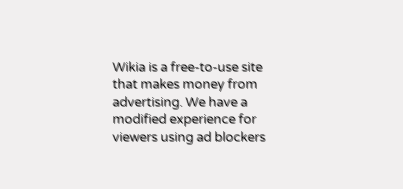Wikia is a free-to-use site that makes money from advertising. We have a modified experience for viewers using ad blockers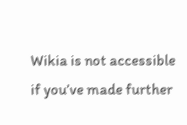Wikia is not accessible if you’ve made further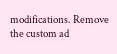modifications. Remove the custom ad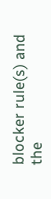blocker rule(s) and the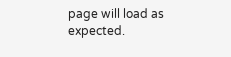page will load as expected.